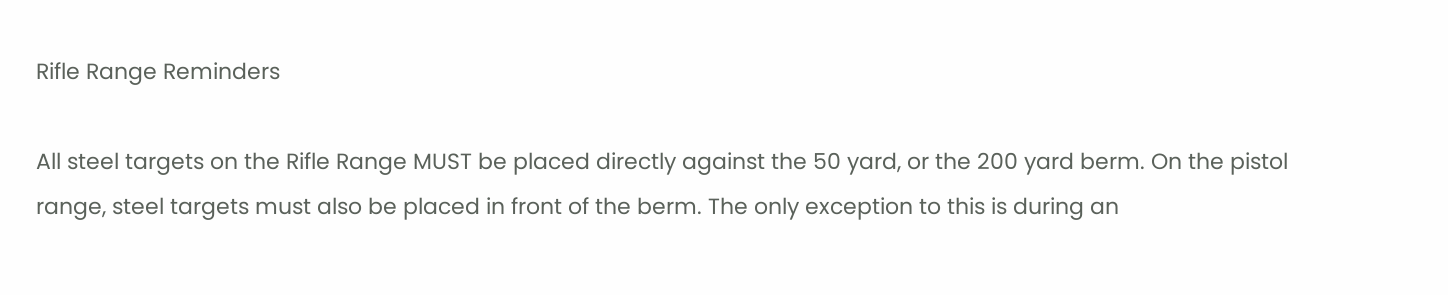Rifle Range Reminders

All steel targets on the Rifle Range MUST be placed directly against the 50 yard, or the 200 yard berm. On the pistol range, steel targets must also be placed in front of the berm. The only exception to this is during an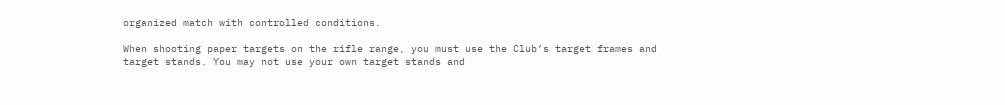organized match with controlled conditions.

When shooting paper targets on the rifle range, you must use the Club’s target frames and target stands. You may not use your own target stands and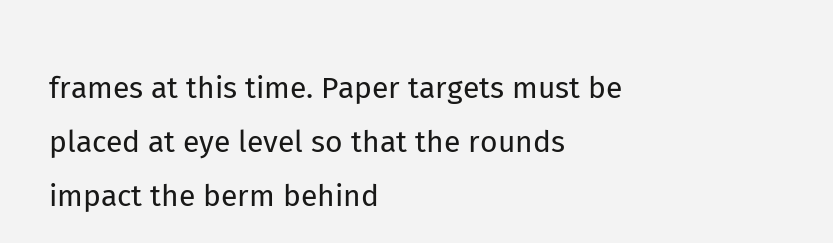frames at this time. Paper targets must be placed at eye level so that the rounds impact the berm behind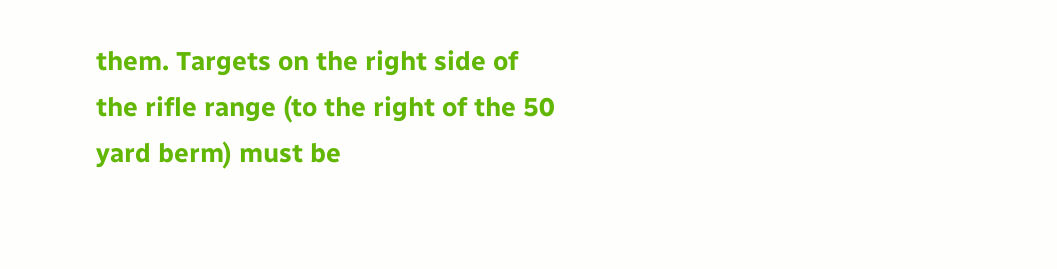them. Targets on the right side of the rifle range (to the right of the 50 yard berm) must be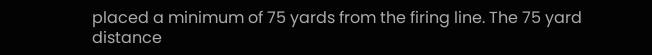placed a minimum of 75 yards from the firing line. The 75 yard distance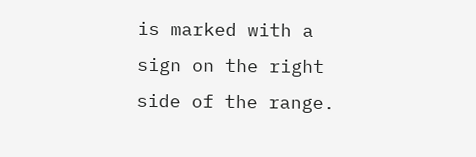is marked with a sign on the right side of the range.